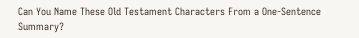Can You Name These Old Testament Characters From a One-Sentence Summary?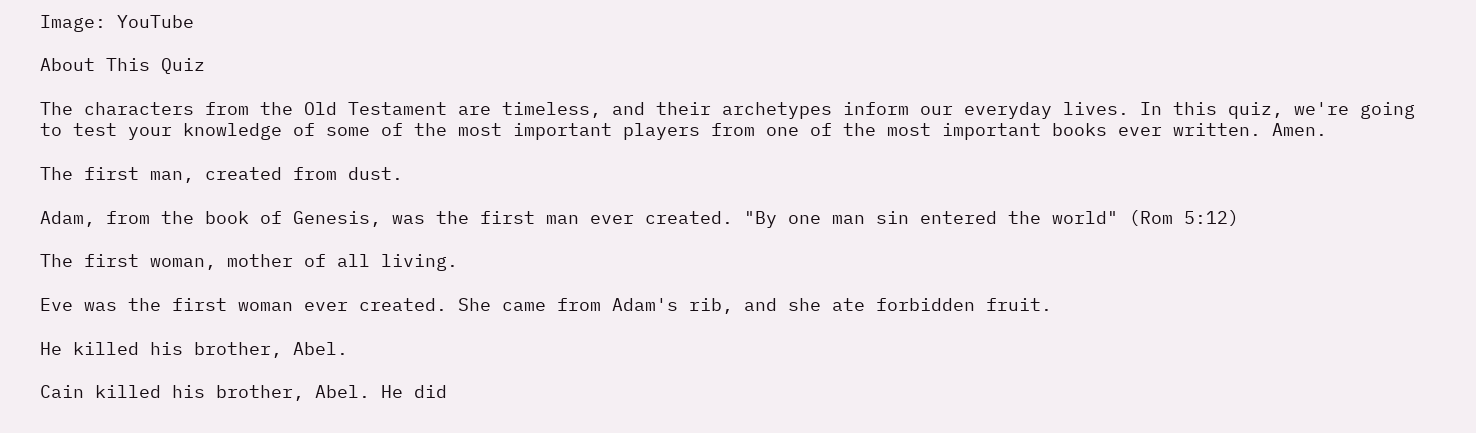Image: YouTube

About This Quiz

The characters from the Old Testament are timeless, and their archetypes inform our everyday lives. In this quiz, we're going to test your knowledge of some of the most important players from one of the most important books ever written. Amen.

The first man, created from dust.

Adam, from the book of Genesis, was the first man ever created. "By one man sin entered the world" (Rom 5:12)

The first woman, mother of all living.

Eve was the first woman ever created. She came from Adam's rib, and she ate forbidden fruit.

He killed his brother, Abel.

Cain killed his brother, Abel. He did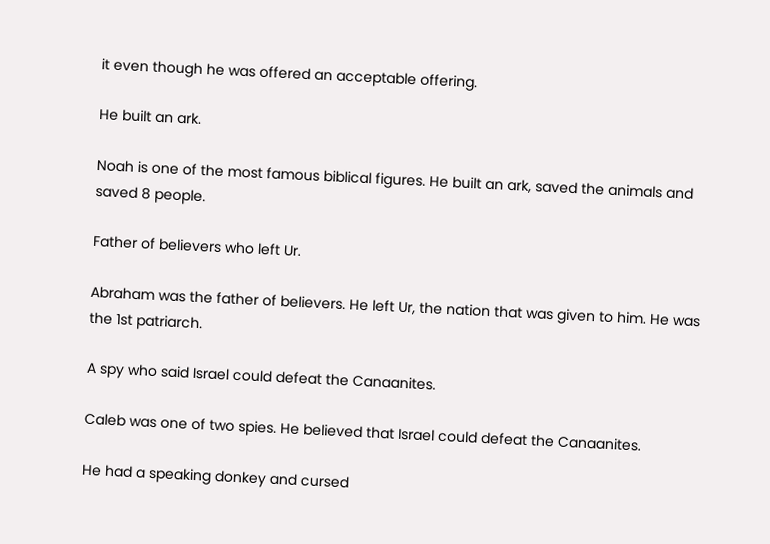it even though he was offered an acceptable offering.

He built an ark.

Noah is one of the most famous biblical figures. He built an ark, saved the animals and saved 8 people.

Father of believers who left Ur.

Abraham was the father of believers. He left Ur, the nation that was given to him. He was the 1st patriarch.

A spy who said Israel could defeat the Canaanites.

Caleb was one of two spies. He believed that Israel could defeat the Canaanites.

He had a speaking donkey and cursed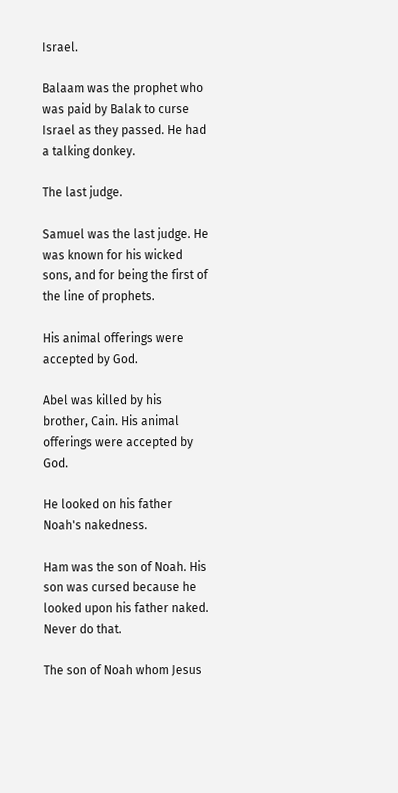Israel.

Balaam was the prophet who was paid by Balak to curse Israel as they passed. He had a talking donkey.

The last judge.

Samuel was the last judge. He was known for his wicked sons, and for being the first of the line of prophets.

His animal offerings were accepted by God.

Abel was killed by his brother, Cain. His animal offerings were accepted by God.

He looked on his father Noah's nakedness.

Ham was the son of Noah. His son was cursed because he looked upon his father naked. Never do that.

The son of Noah whom Jesus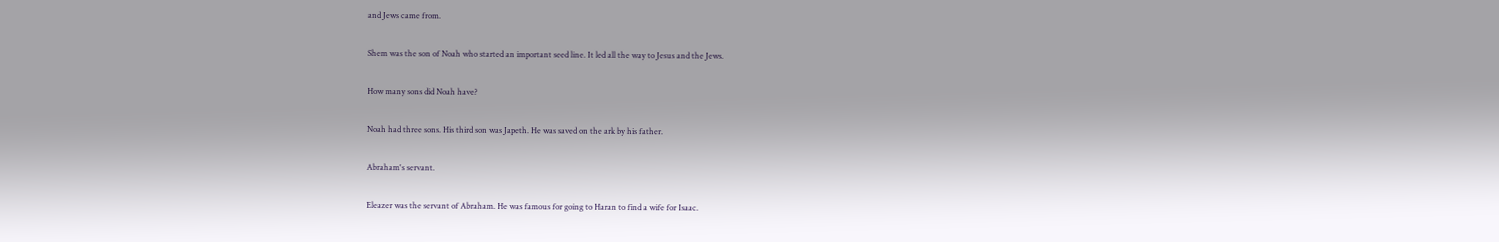and Jews came from.

Shem was the son of Noah who started an important seed line. It led all the way to Jesus and the Jews.

How many sons did Noah have?

Noah had three sons. His third son was Japeth. He was saved on the ark by his father.

Abraham's servant.

Eleazer was the servant of Abraham. He was famous for going to Haran to find a wife for Isaac.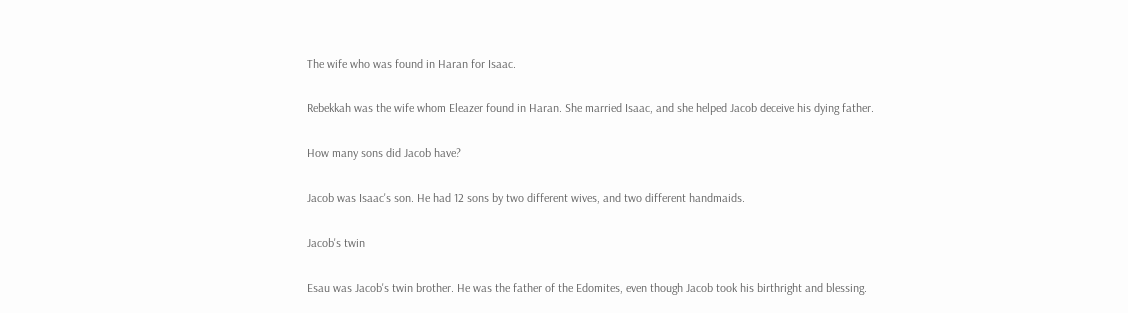The wife who was found in Haran for Isaac.

Rebekkah was the wife whom Eleazer found in Haran. She married Isaac, and she helped Jacob deceive his dying father.

How many sons did Jacob have?

Jacob was Isaac's son. He had 12 sons by two different wives, and two different handmaids.

Jacob's twin

Esau was Jacob's twin brother. He was the father of the Edomites, even though Jacob took his birthright and blessing.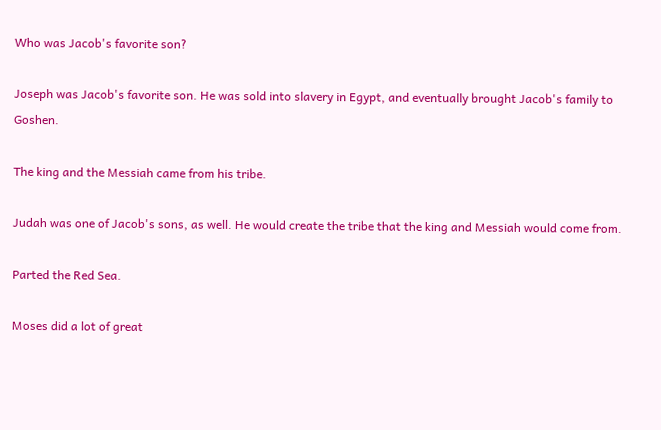Who was Jacob's favorite son?

Joseph was Jacob's favorite son. He was sold into slavery in Egypt, and eventually brought Jacob's family to Goshen.

The king and the Messiah came from his tribe.

Judah was one of Jacob's sons, as well. He would create the tribe that the king and Messiah would come from.

Parted the Red Sea.

Moses did a lot of great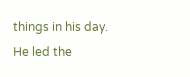things in his day. He led the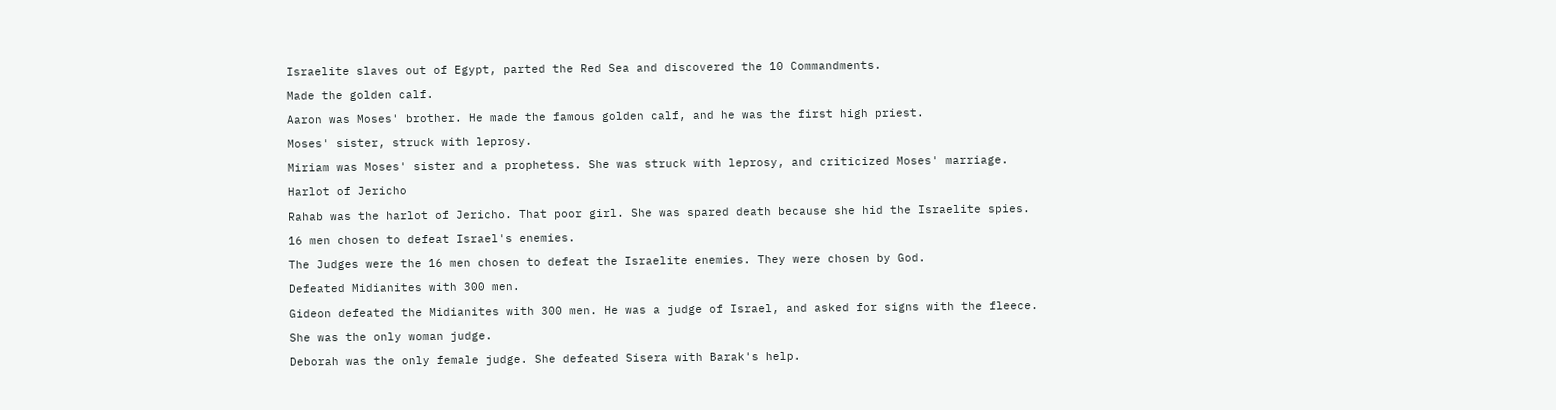Israelite slaves out of Egypt, parted the Red Sea and discovered the 10 Commandments.

Made the golden calf.

Aaron was Moses' brother. He made the famous golden calf, and he was the first high priest.

Moses' sister, struck with leprosy.

Miriam was Moses' sister and a prophetess. She was struck with leprosy, and criticized Moses' marriage.

Harlot of Jericho

Rahab was the harlot of Jericho. That poor girl. She was spared death because she hid the Israelite spies.

16 men chosen to defeat Israel's enemies.

The Judges were the 16 men chosen to defeat the Israelite enemies. They were chosen by God.

Defeated Midianites with 300 men.

Gideon defeated the Midianites with 300 men. He was a judge of Israel, and asked for signs with the fleece.

She was the only woman judge.

Deborah was the only female judge. She defeated Sisera with Barak's help.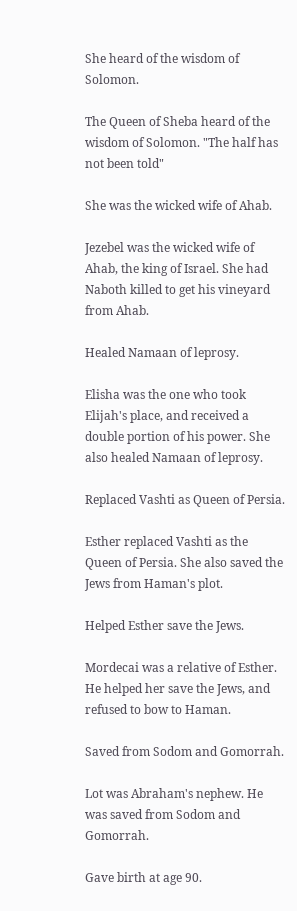She heard of the wisdom of Solomon.

The Queen of Sheba heard of the wisdom of Solomon. "The half has not been told"

She was the wicked wife of Ahab.

Jezebel was the wicked wife of Ahab, the king of Israel. She had Naboth killed to get his vineyard from Ahab.

Healed Namaan of leprosy.

Elisha was the one who took Elijah's place, and received a double portion of his power. She also healed Namaan of leprosy.

Replaced Vashti as Queen of Persia.

Esther replaced Vashti as the Queen of Persia. She also saved the Jews from Haman's plot.

Helped Esther save the Jews.

Mordecai was a relative of Esther. He helped her save the Jews, and refused to bow to Haman.

Saved from Sodom and Gomorrah.

Lot was Abraham's nephew. He was saved from Sodom and Gomorrah.

Gave birth at age 90.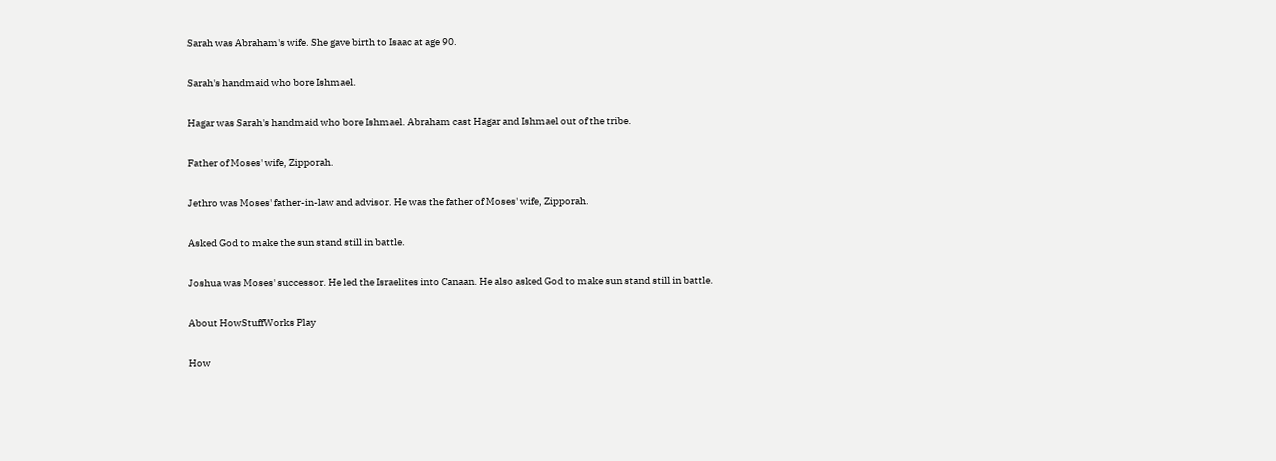Sarah was Abraham's wife. She gave birth to Isaac at age 90.

Sarah's handmaid who bore Ishmael.

Hagar was Sarah's handmaid who bore Ishmael. Abraham cast Hagar and Ishmael out of the tribe.

Father of Moses' wife, Zipporah.

Jethro was Moses' father-in-law and advisor. He was the father of Moses' wife, Zipporah.

Asked God to make the sun stand still in battle.

Joshua was Moses' successor. He led the Israelites into Canaan. He also asked God to make sun stand still in battle.

About HowStuffWorks Play

How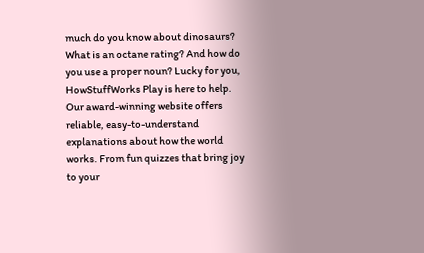much do you know about dinosaurs? What is an octane rating? And how do you use a proper noun? Lucky for you, HowStuffWorks Play is here to help. Our award-winning website offers reliable, easy-to-understand explanations about how the world works. From fun quizzes that bring joy to your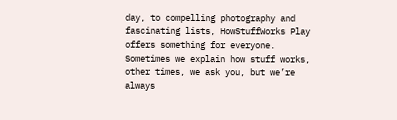day, to compelling photography and fascinating lists, HowStuffWorks Play offers something for everyone. Sometimes we explain how stuff works, other times, we ask you, but we’re always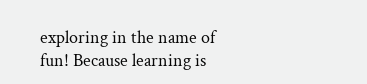exploring in the name of fun! Because learning is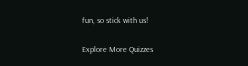fun, so stick with us!

Explore More Quizzes